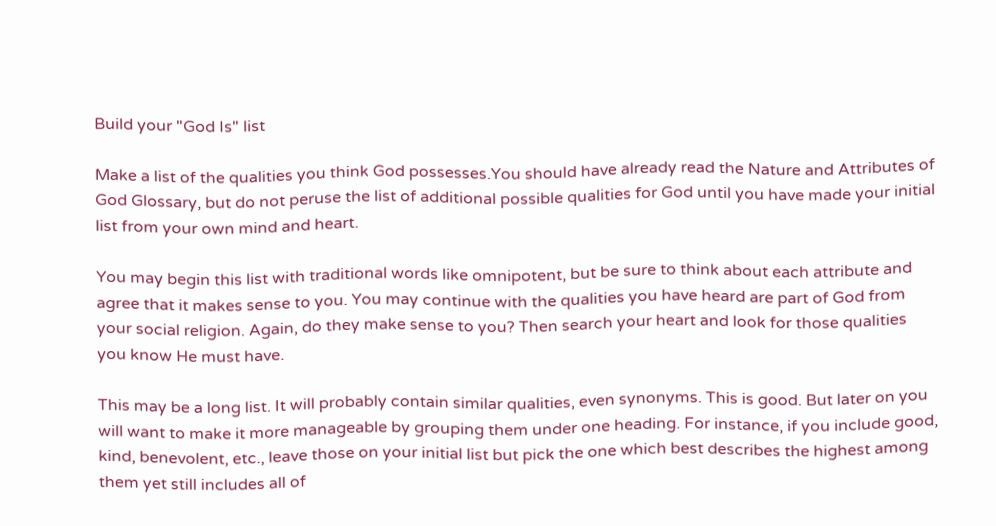Build your "God Is" list

Make a list of the qualities you think God possesses.You should have already read the Nature and Attributes of God Glossary, but do not peruse the list of additional possible qualities for God until you have made your initial list from your own mind and heart.

You may begin this list with traditional words like omnipotent, but be sure to think about each attribute and agree that it makes sense to you. You may continue with the qualities you have heard are part of God from your social religion. Again, do they make sense to you? Then search your heart and look for those qualities you know He must have.

This may be a long list. It will probably contain similar qualities, even synonyms. This is good. But later on you will want to make it more manageable by grouping them under one heading. For instance, if you include good, kind, benevolent, etc., leave those on your initial list but pick the one which best describes the highest among them yet still includes all of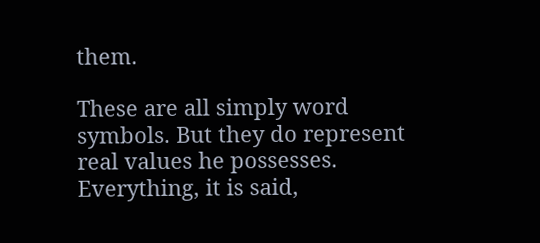them.

These are all simply word symbols. But they do represent real values he possesses. Everything, it is said,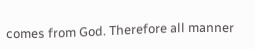comes from God. Therefore all manner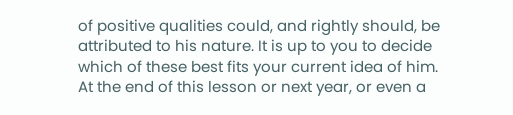of positive qualities could, and rightly should, be attributed to his nature. It is up to you to decide which of these best fits your current idea of him. At the end of this lesson or next year, or even a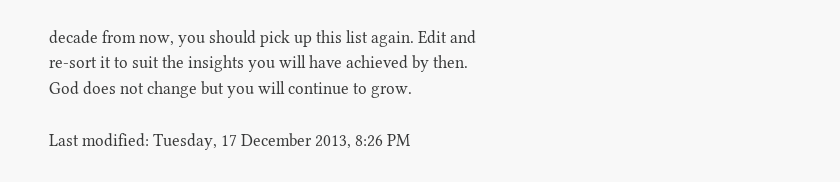decade from now, you should pick up this list again. Edit and re-sort it to suit the insights you will have achieved by then. God does not change but you will continue to grow.

Last modified: Tuesday, 17 December 2013, 8:26 PM